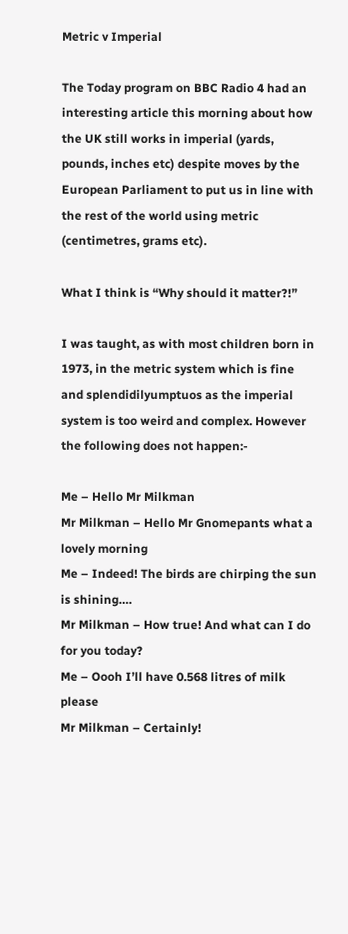Metric v Imperial

The Today program on BBC Radio 4 had an interesting article this morning about how the UK still works in imperial (yards, pounds, inches etc) despite moves by the European Parliament to put us in line with the rest of the world using metric (centimetres, grams etc).

What I think is “Why should it matter?!”

I was taught, as with most children born in 1973, in the metric system which is fine and splendidilyumptuos as the imperial system is too weird and complex. However the following does not happen:-

Me – Hello Mr Milkman
Mr Milkman – Hello Mr Gnomepants what a lovely morning
Me – Indeed! The birds are chirping the sun is shining….
Mr Milkman – How true! And what can I do for you today?
Me – Oooh I’ll have 0.568 litres of milk please
Mr Milkman – Certainly!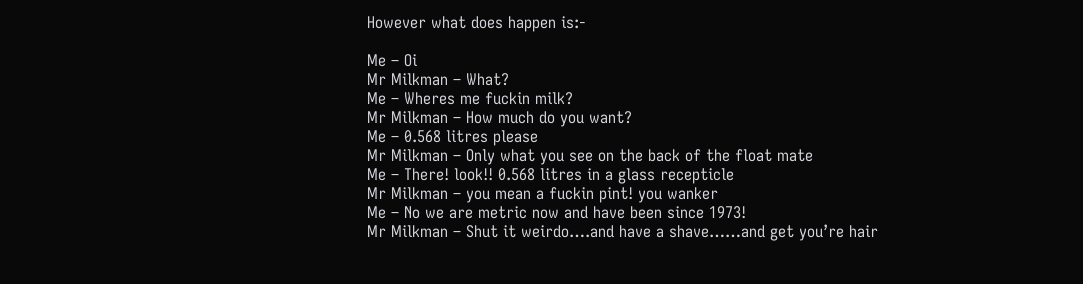However what does happen is:-

Me – Oi
Mr Milkman – What?
Me – Wheres me fuckin milk?
Mr Milkman – How much do you want?
Me – 0.568 litres please
Mr Milkman – Only what you see on the back of the float mate
Me – There! look!! 0.568 litres in a glass recepticle
Mr Milkman – you mean a fuckin pint! you wanker
Me – No we are metric now and have been since 1973!
Mr Milkman – Shut it weirdo….and have a shave……and get you’re hair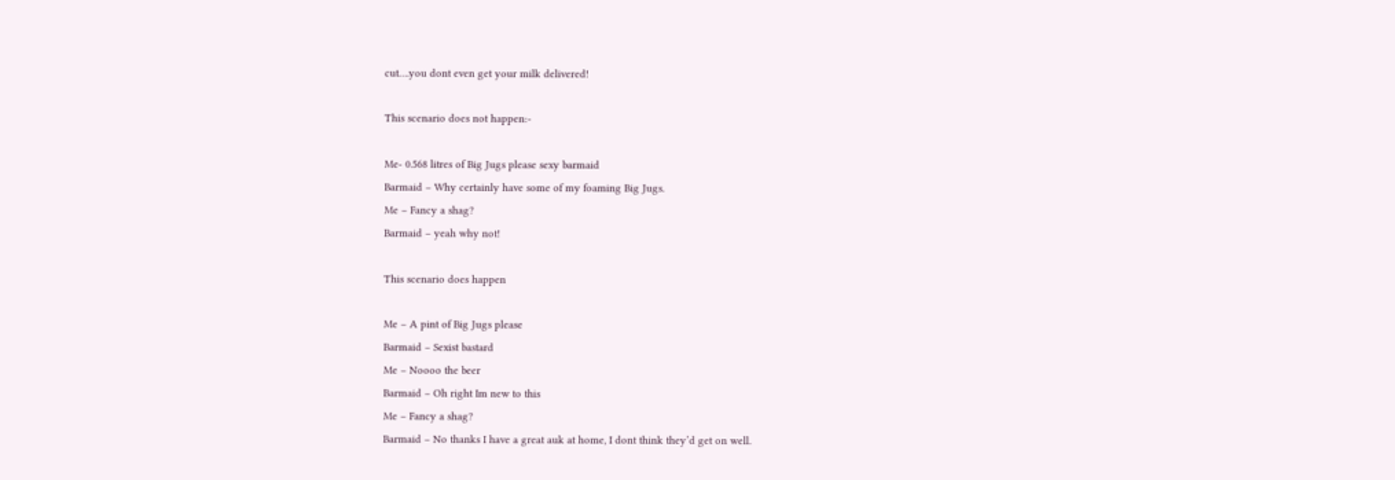cut….you dont even get your milk delivered!

This scenario does not happen:-

Me- 0.568 litres of Big Jugs please sexy barmaid
Barmaid – Why certainly have some of my foaming Big Jugs.
Me – Fancy a shag?
Barmaid – yeah why not!

This scenario does happen

Me – A pint of Big Jugs please
Barmaid – Sexist bastard
Me – Noooo the beer
Barmaid – Oh right Im new to this
Me – Fancy a shag?
Barmaid – No thanks I have a great auk at home, I dont think they’d get on well.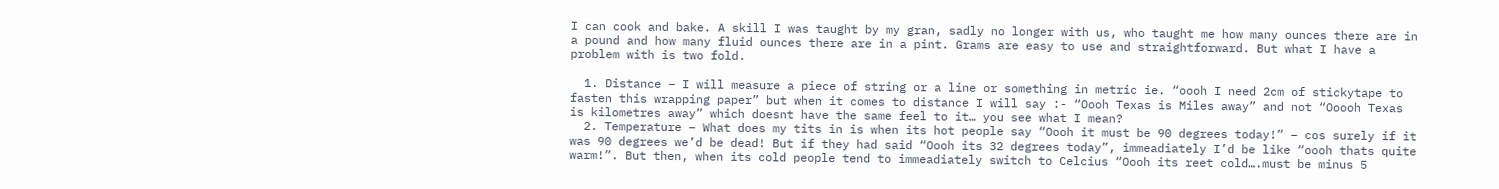I can cook and bake. A skill I was taught by my gran, sadly no longer with us, who taught me how many ounces there are in a pound and how many fluid ounces there are in a pint. Grams are easy to use and straightforward. But what I have a problem with is two fold.

  1. Distance – I will measure a piece of string or a line or something in metric ie. “oooh I need 2cm of stickytape to fasten this wrapping paper” but when it comes to distance I will say :- “Oooh Texas is Miles away” and not “Ooooh Texas is kilometres away” which doesnt have the same feel to it… you see what I mean?
  2. Temperature – What does my tits in is when its hot people say “Oooh it must be 90 degrees today!” – cos surely if it was 90 degrees we’d be dead! But if they had said “Oooh its 32 degrees today”, immeadiately I’d be like “oooh thats quite warm!”. But then, when its cold people tend to immeadiately switch to Celcius “Oooh its reet cold….must be minus 5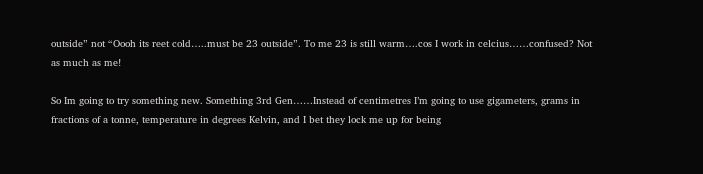outside” not “Oooh its reet cold…..must be 23 outside”. To me 23 is still warm….cos I work in celcius……confused? Not as much as me!

So Im going to try something new. Something 3rd Gen……Instead of centimetres I’m going to use gigameters, grams in fractions of a tonne, temperature in degrees Kelvin, and I bet they lock me up for being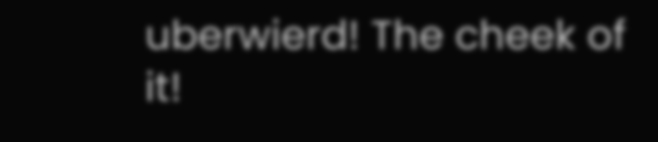uberwierd! The cheek of it!